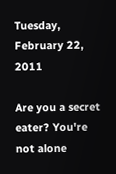Tuesday, February 22, 2011

Are you a secret eater? You're not alone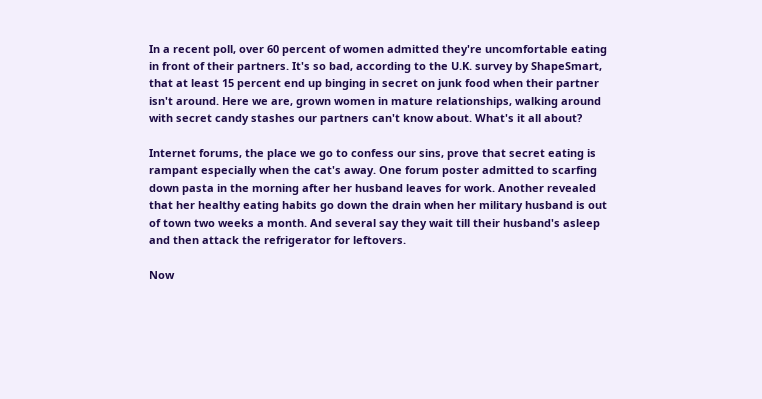In a recent poll, over 60 percent of women admitted they're uncomfortable eating in front of their partners. It's so bad, according to the U.K. survey by ShapeSmart, that at least 15 percent end up binging in secret on junk food when their partner isn't around. Here we are, grown women in mature relationships, walking around with secret candy stashes our partners can't know about. What's it all about?

Internet forums, the place we go to confess our sins, prove that secret eating is rampant especially when the cat's away. One forum poster admitted to scarfing down pasta in the morning after her husband leaves for work. Another revealed that her healthy eating habits go down the drain when her military husband is out of town two weeks a month. And several say they wait till their husband's asleep and then attack the refrigerator for leftovers.

Now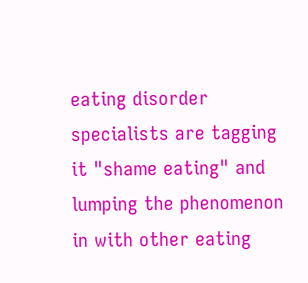eating disorder specialists are tagging it "shame eating" and lumping the phenomenon in with other eating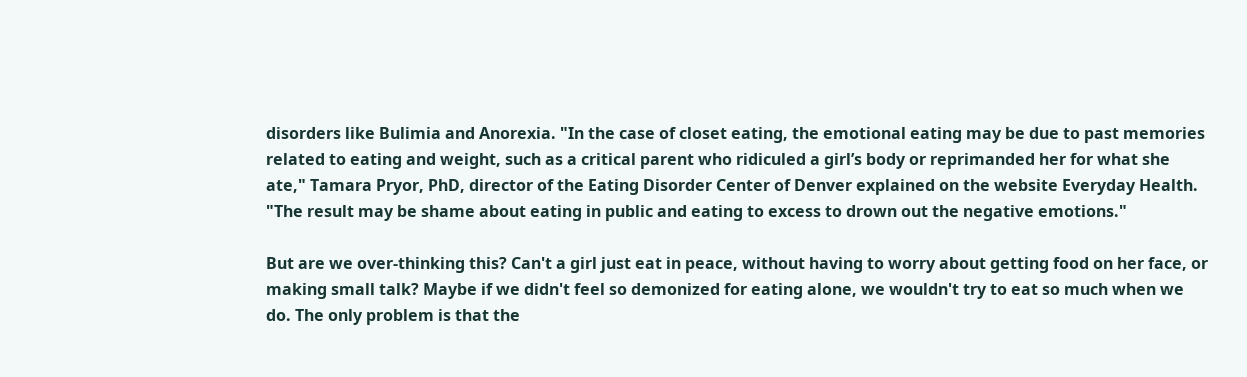disorders like Bulimia and Anorexia. "In the case of closet eating, the emotional eating may be due to past memories related to eating and weight, such as a critical parent who ridiculed a girl’s body or reprimanded her for what she ate," Tamara Pryor, PhD, director of the Eating Disorder Center of Denver explained on the website Everyday Health. "The result may be shame about eating in public and eating to excess to drown out the negative emotions."

But are we over-thinking this? Can't a girl just eat in peace, without having to worry about getting food on her face, or making small talk? Maybe if we didn't feel so demonized for eating alone, we wouldn't try to eat so much when we do. The only problem is that the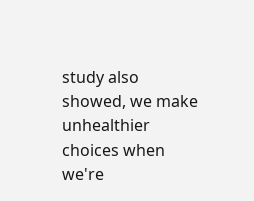study also showed, we make unhealthier choices when we're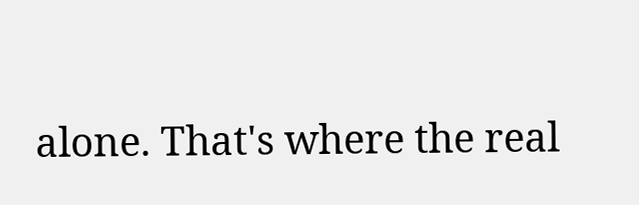alone. That's where the real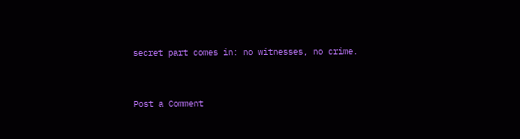secret part comes in: no witnesses, no crime.


Post a Comment